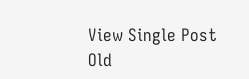View Single Post
Old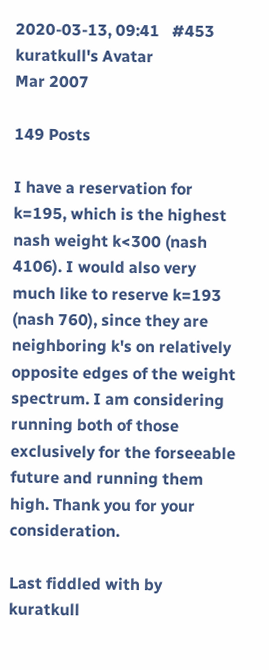2020-03-13, 09:41   #453
kuratkull's Avatar
Mar 2007

149 Posts

I have a reservation for k=195, which is the highest nash weight k<300 (nash 4106). I would also very much like to reserve k=193 (nash 760), since they are neighboring k's on relatively opposite edges of the weight spectrum. I am considering running both of those exclusively for the forseeable future and running them high. Thank you for your consideration.

Last fiddled with by kuratkull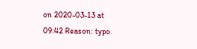on 2020-03-13 at 09:42 Reason: typo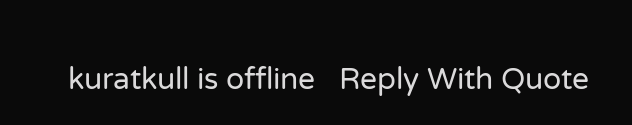kuratkull is offline   Reply With Quote